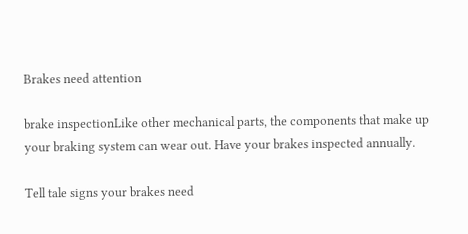Brakes need attention

brake inspectionLike other mechanical parts, the components that make up your braking system can wear out. Have your brakes inspected annually.

Tell tale signs your brakes need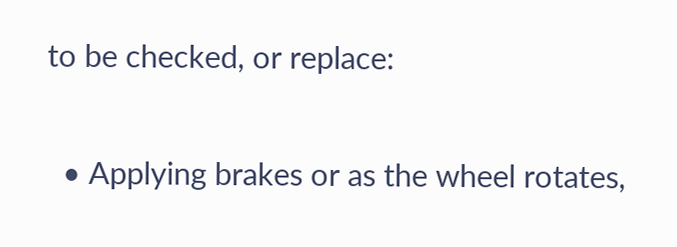to be checked, or replace:

  • Applying brakes or as the wheel rotates,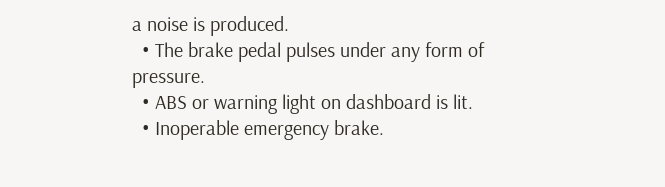a noise is produced.
  • The brake pedal pulses under any form of pressure.
  • ABS or warning light on dashboard is lit.
  • Inoperable emergency brake.